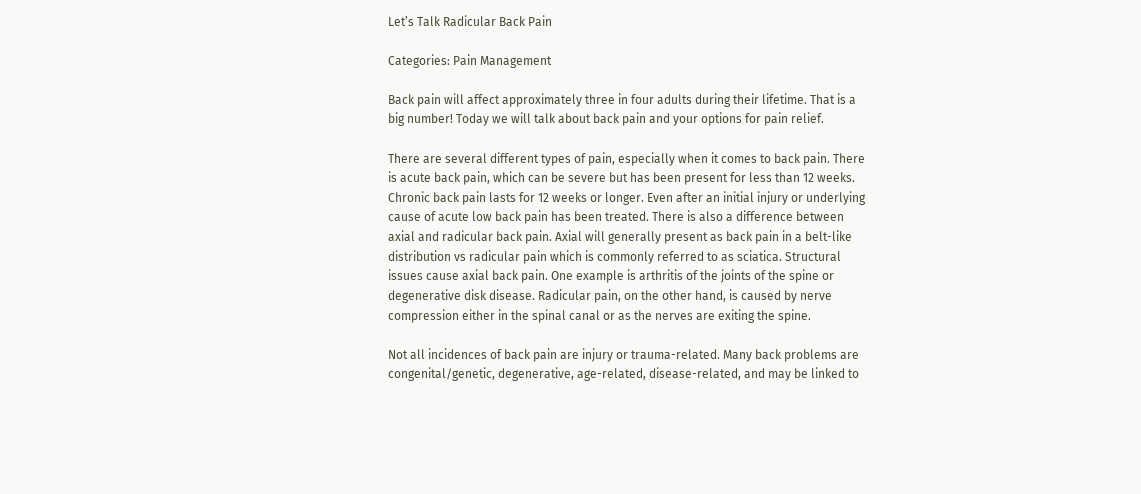Let’s Talk Radicular Back Pain

Categories: Pain Management

Back pain will affect approximately three in four adults during their lifetime. That is a big number! Today we will talk about back pain and your options for pain relief.

There are several different types of pain, especially when it comes to back pain. There is acute back pain, which can be severe but has been present for less than 12 weeks. Chronic back pain lasts for 12 weeks or longer. Even after an initial injury or underlying cause of acute low back pain has been treated. There is also a difference between axial and radicular back pain. Axial will generally present as back pain in a belt-like distribution vs radicular pain which is commonly referred to as sciatica. Structural issues cause axial back pain. One example is arthritis of the joints of the spine or degenerative disk disease. Radicular pain, on the other hand, is caused by nerve compression either in the spinal canal or as the nerves are exiting the spine.

Not all incidences of back pain are injury or trauma-related. Many back problems are congenital/genetic, degenerative, age-related, disease-related, and may be linked to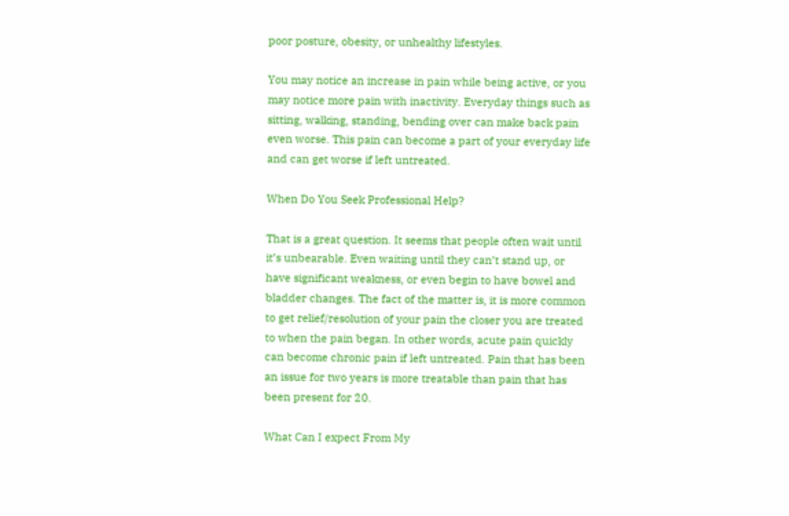poor posture, obesity, or unhealthy lifestyles.

You may notice an increase in pain while being active, or you may notice more pain with inactivity. Everyday things such as sitting, walking, standing, bending over can make back pain even worse. This pain can become a part of your everyday life and can get worse if left untreated.

When Do You Seek Professional Help?

That is a great question. It seems that people often wait until it’s unbearable. Even waiting until they can’t stand up, or have significant weakness, or even begin to have bowel and bladder changes. The fact of the matter is, it is more common to get relief/resolution of your pain the closer you are treated to when the pain began. In other words, acute pain quickly can become chronic pain if left untreated. Pain that has been an issue for two years is more treatable than pain that has been present for 20.

What Can I expect From My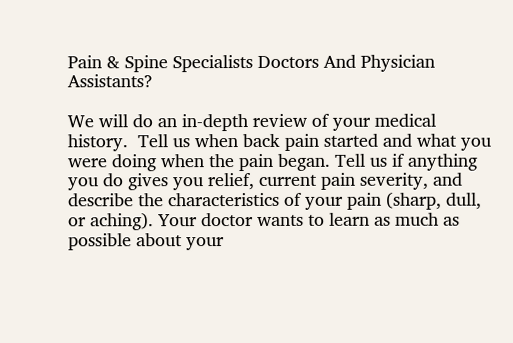Pain & Spine Specialists Doctors And Physician Assistants?

We will do an in-depth review of your medical history.  Tell us when back pain started and what you were doing when the pain began. Tell us if anything you do gives you relief, current pain severity, and describe the characteristics of your pain (sharp, dull, or aching). Your doctor wants to learn as much as possible about your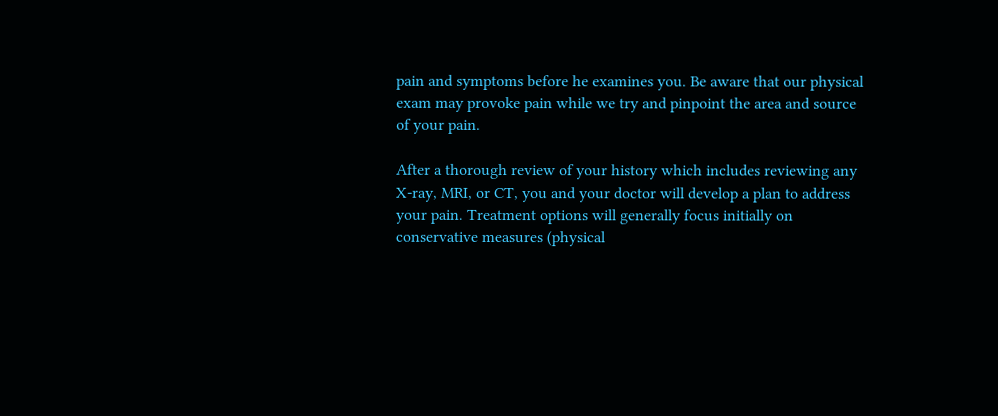pain and symptoms before he examines you. Be aware that our physical exam may provoke pain while we try and pinpoint the area and source of your pain.

After a thorough review of your history which includes reviewing any X-ray, MRI, or CT, you and your doctor will develop a plan to address your pain. Treatment options will generally focus initially on conservative measures (physical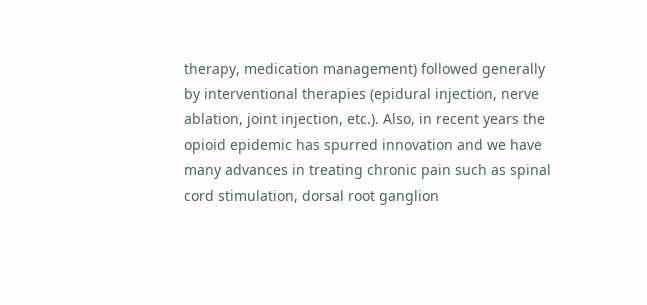therapy, medication management) followed generally by interventional therapies (epidural injection, nerve ablation, joint injection, etc.). Also, in recent years the opioid epidemic has spurred innovation and we have many advances in treating chronic pain such as spinal cord stimulation, dorsal root ganglion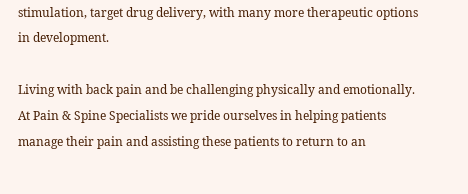stimulation, target drug delivery, with many more therapeutic options in development.

Living with back pain and be challenging physically and emotionally. At Pain & Spine Specialists we pride ourselves in helping patients manage their pain and assisting these patients to return to an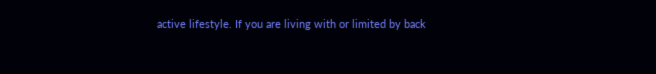active lifestyle. If you are living with or limited by back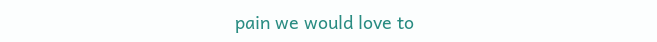pain we would love to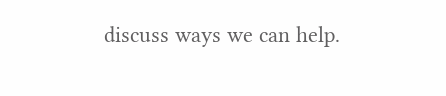discuss ways we can help.